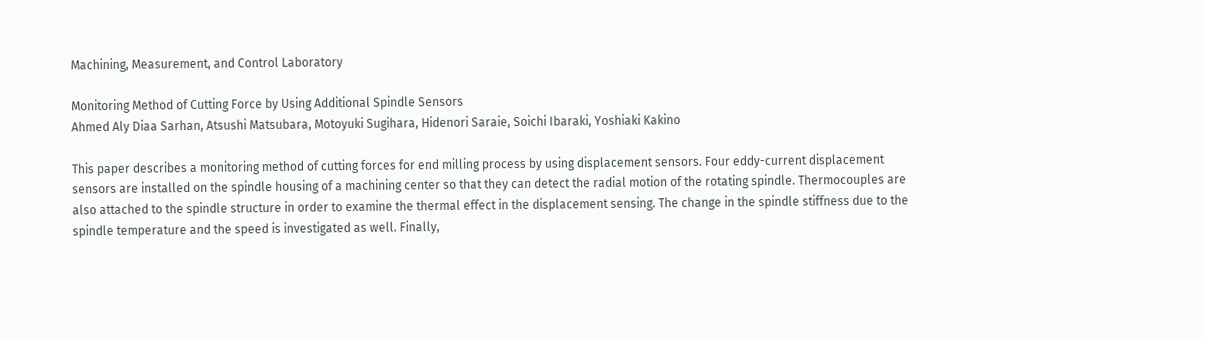Machining, Measurement, and Control Laboratory

Monitoring Method of Cutting Force by Using Additional Spindle Sensors
Ahmed Aly Diaa Sarhan, Atsushi Matsubara, Motoyuki Sugihara, Hidenori Saraie, Soichi Ibaraki, Yoshiaki Kakino

This paper describes a monitoring method of cutting forces for end milling process by using displacement sensors. Four eddy-current displacement sensors are installed on the spindle housing of a machining center so that they can detect the radial motion of the rotating spindle. Thermocouples are also attached to the spindle structure in order to examine the thermal effect in the displacement sensing. The change in the spindle stiffness due to the spindle temperature and the speed is investigated as well. Finally,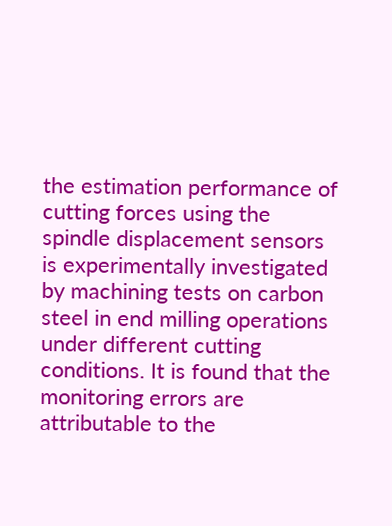the estimation performance of cutting forces using the spindle displacement sensors is experimentally investigated by machining tests on carbon steel in end milling operations under different cutting conditions. It is found that the monitoring errors are attributable to the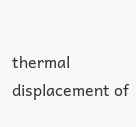thermal displacement of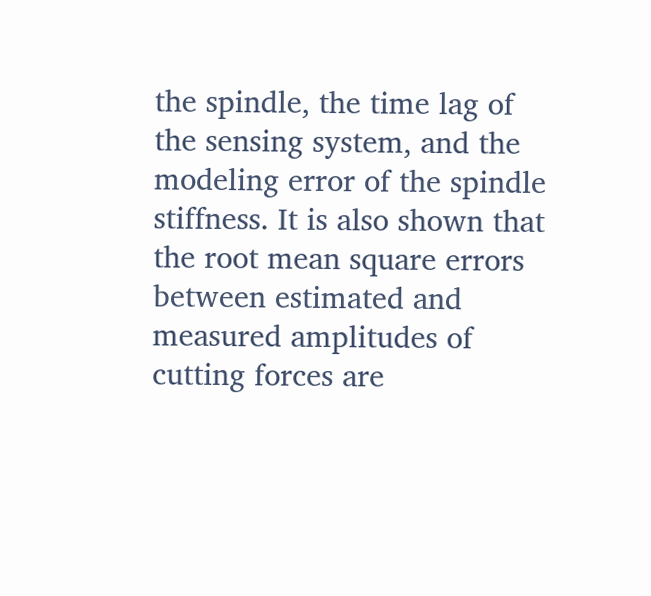the spindle, the time lag of the sensing system, and the modeling error of the spindle stiffness. It is also shown that the root mean square errors between estimated and measured amplitudes of cutting forces are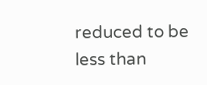reduced to be less than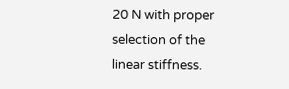20 N with proper selection of the linear stiffness.